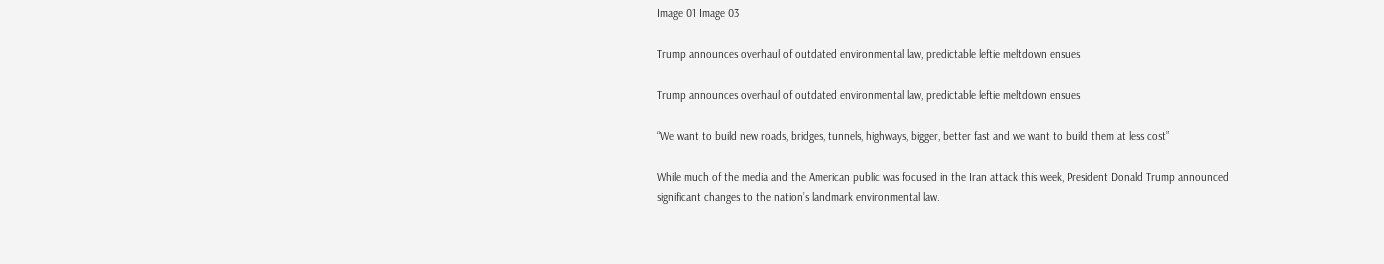Image 01 Image 03

Trump announces overhaul of outdated environmental law, predictable leftie meltdown ensues

Trump announces overhaul of outdated environmental law, predictable leftie meltdown ensues

“We want to build new roads, bridges, tunnels, highways, bigger, better fast and we want to build them at less cost”

While much of the media and the American public was focused in the Iran attack this week, President Donald Trump announced significant changes to the nation’s landmark environmental law.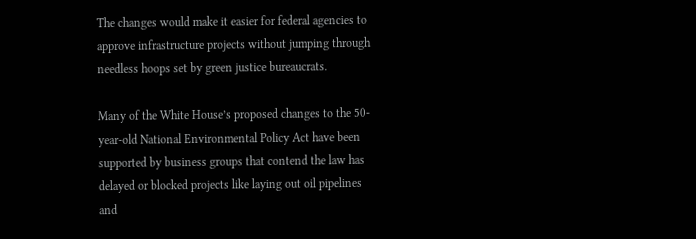The changes would make it easier for federal agencies to approve infrastructure projects without jumping through needless hoops set by green justice bureaucrats.

Many of the White House’s proposed changes to the 50-year-old National Environmental Policy Act have been supported by business groups that contend the law has delayed or blocked projects like laying out oil pipelines and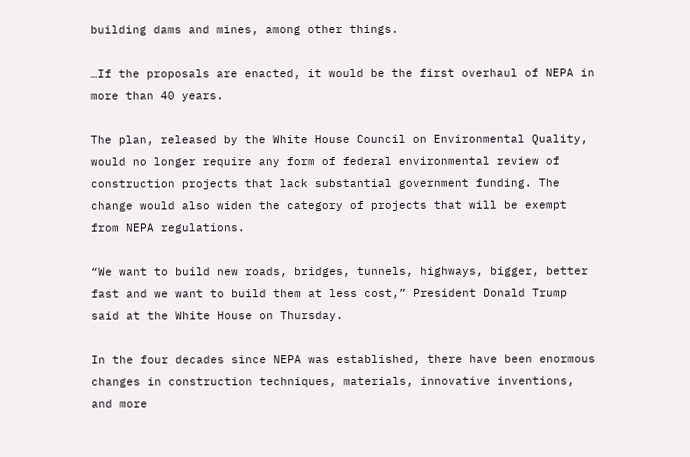building dams and mines, among other things.

…If the proposals are enacted, it would be the first overhaul of NEPA in more than 40 years.

The plan, released by the White House Council on Environmental Quality, would no longer require any form of federal environmental review of construction projects that lack substantial government funding. The change would also widen the category of projects that will be exempt from NEPA regulations.

“We want to build new roads, bridges, tunnels, highways, bigger, better fast and we want to build them at less cost,” President Donald Trump said at the White House on Thursday.

In the four decades since NEPA was established, there have been enormous changes in construction techniques, materials, innovative inventions, and more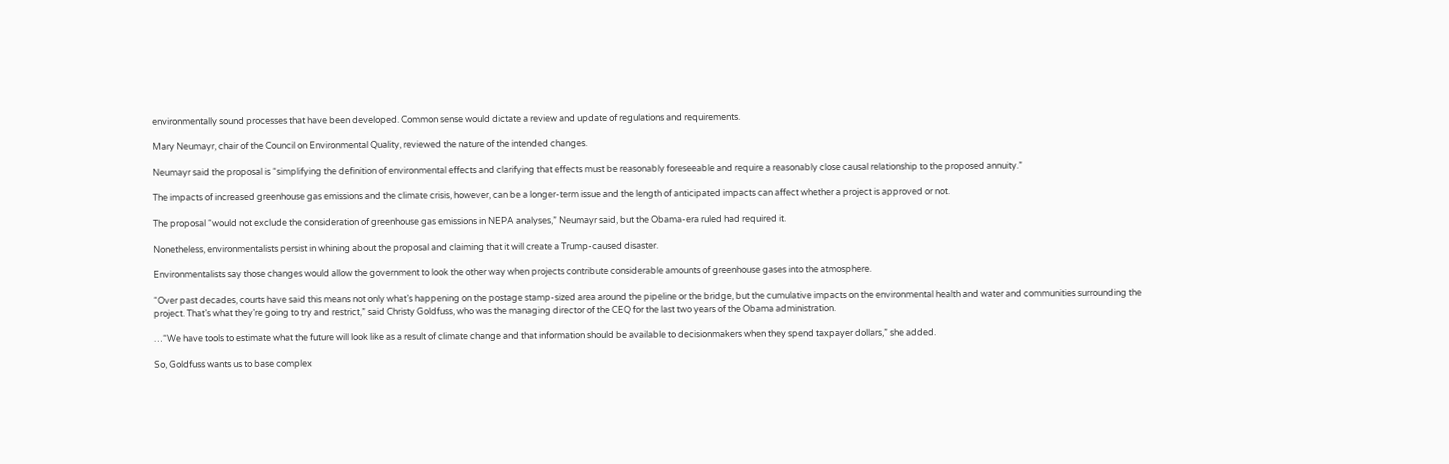environmentally sound processes that have been developed. Common sense would dictate a review and update of regulations and requirements.

Mary Neumayr, chair of the Council on Environmental Quality, reviewed the nature of the intended changes.

Neumayr said the proposal is “simplifying the definition of environmental effects and clarifying that effects must be reasonably foreseeable and require a reasonably close causal relationship to the proposed annuity.”

The impacts of increased greenhouse gas emissions and the climate crisis, however, can be a longer-term issue and the length of anticipated impacts can affect whether a project is approved or not.

The proposal “would not exclude the consideration of greenhouse gas emissions in NEPA analyses,” Neumayr said, but the Obama-era ruled had required it.

Nonetheless, environmentalists persist in whining about the proposal and claiming that it will create a Trump-caused disaster.

Environmentalists say those changes would allow the government to look the other way when projects contribute considerable amounts of greenhouse gases into the atmosphere.

“Over past decades, courts have said this means not only what’s happening on the postage stamp-sized area around the pipeline or the bridge, but the cumulative impacts on the environmental health and water and communities surrounding the project. That’s what they’re going to try and restrict,” said Christy Goldfuss, who was the managing director of the CEQ for the last two years of the Obama administration.

…“We have tools to estimate what the future will look like as a result of climate change and that information should be available to decisionmakers when they spend taxpayer dollars,” she added.

So, Goldfuss wants us to base complex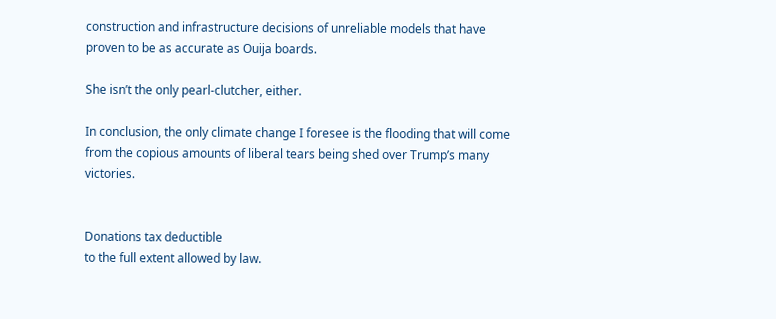construction and infrastructure decisions of unreliable models that have proven to be as accurate as Ouija boards.

She isn’t the only pearl-clutcher, either.

In conclusion, the only climate change I foresee is the flooding that will come from the copious amounts of liberal tears being shed over Trump’s many victories.


Donations tax deductible
to the full extent allowed by law.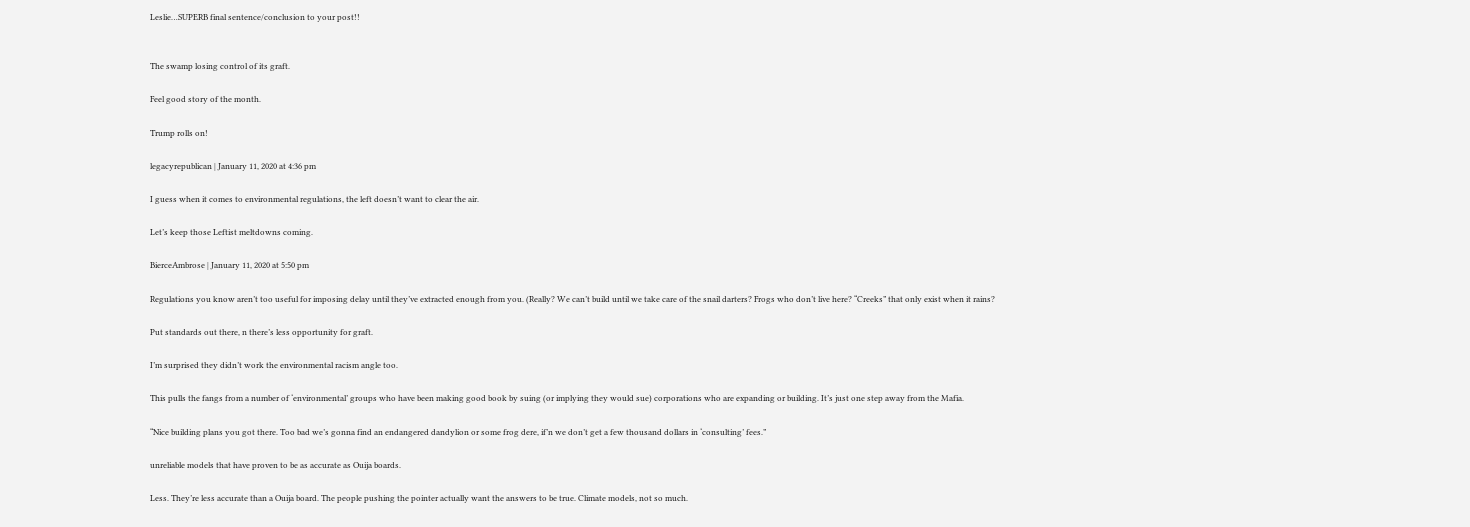Leslie…SUPERB final sentence/conclusion to your post!!


The swamp losing control of its graft.

Feel good story of the month.

Trump rolls on!

legacyrepublican | January 11, 2020 at 4:36 pm

I guess when it comes to environmental regulations, the left doesn’t want to clear the air.

Let’s keep those Leftist meltdowns coming.

BierceAmbrose | January 11, 2020 at 5:50 pm

Regulations you know aren’t too useful for imposing delay until they’ve extracted enough from you. (Really? We can’t build until we take care of the snail darters? Frogs who don’t live here? “Creeks” that only exist when it rains?

Put standards out there, n there’s less opportunity for graft.

I’m surprised they didn’t work the environmental racism angle too.

This pulls the fangs from a number of ‘environmental’ groups who have been making good book by suing (or implying they would sue) corporations who are expanding or building. It’s just one step away from the Mafia.

“Nice building plans you got there. Too bad we’s gonna find an endangered dandylion or some frog dere, if’n we don’t get a few thousand dollars in ‘consulting’ fees.”

unreliable models that have proven to be as accurate as Ouija boards.

Less. They’re less accurate than a Ouija board. The people pushing the pointer actually want the answers to be true. Climate models, not so much.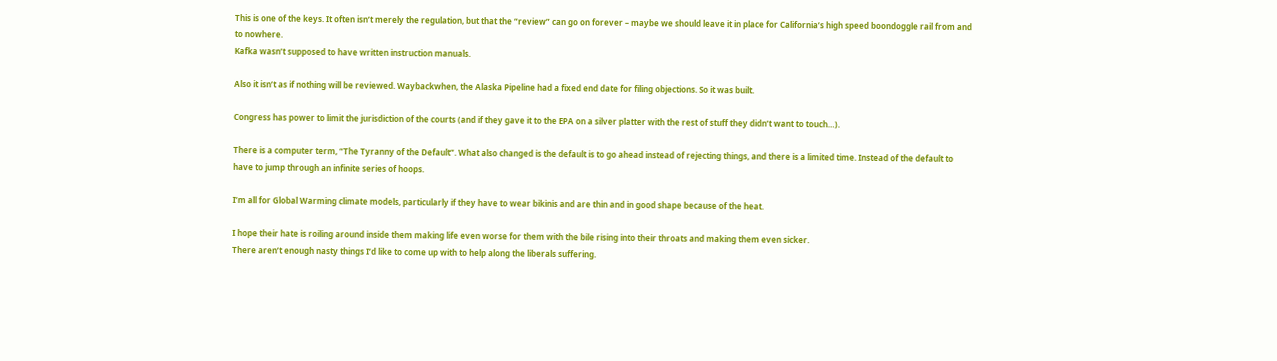This is one of the keys. It often isn’t merely the regulation, but that the “review” can go on forever – maybe we should leave it in place for California’s high speed boondoggle rail from and to nowhere.
Kafka wasn’t supposed to have written instruction manuals.

Also it isn’t as if nothing will be reviewed. Waybackwhen, the Alaska Pipeline had a fixed end date for filing objections. So it was built.

Congress has power to limit the jurisdiction of the courts (and if they gave it to the EPA on a silver platter with the rest of stuff they didn’t want to touch…).

There is a computer term, “The Tyranny of the Default”. What also changed is the default is to go ahead instead of rejecting things, and there is a limited time. Instead of the default to have to jump through an infinite series of hoops.

I’m all for Global Warming climate models, particularly if they have to wear bikinis and are thin and in good shape because of the heat.

I hope their hate is roiling around inside them making life even worse for them with the bile rising into their throats and making them even sicker.
There aren’t enough nasty things I’d like to come up with to help along the liberals suffering.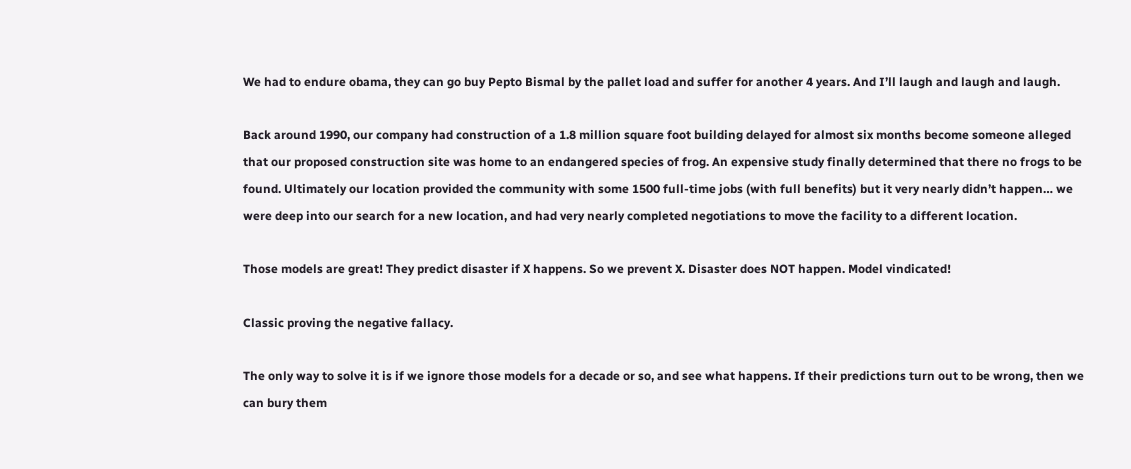We had to endure obama, they can go buy Pepto Bismal by the pallet load and suffer for another 4 years. And I’ll laugh and laugh and laugh.

Back around 1990, our company had construction of a 1.8 million square foot building delayed for almost six months become someone alleged that our proposed construction site was home to an endangered species of frog. An expensive study finally determined that there no frogs to be found. Ultimately our location provided the community with some 1500 full-time jobs (with full benefits) but it very nearly didn’t happen… we were deep into our search for a new location, and had very nearly completed negotiations to move the facility to a different location.

Those models are great! They predict disaster if X happens. So we prevent X. Disaster does NOT happen. Model vindicated!

Classic proving the negative fallacy.

The only way to solve it is if we ignore those models for a decade or so, and see what happens. If their predictions turn out to be wrong, then we can bury them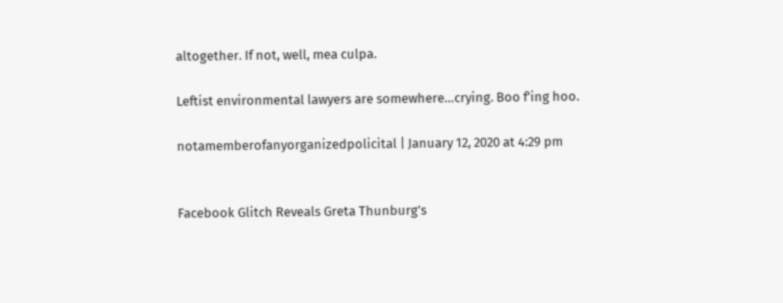altogether. If not, well, mea culpa.

Leftist environmental lawyers are somewhere…crying. Boo f’ing hoo.

notamemberofanyorganizedpolicital | January 12, 2020 at 4:29 pm


Facebook Glitch Reveals Greta Thunburg’s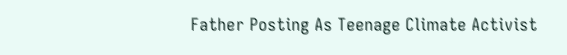Father Posting As Teenage Climate Activist